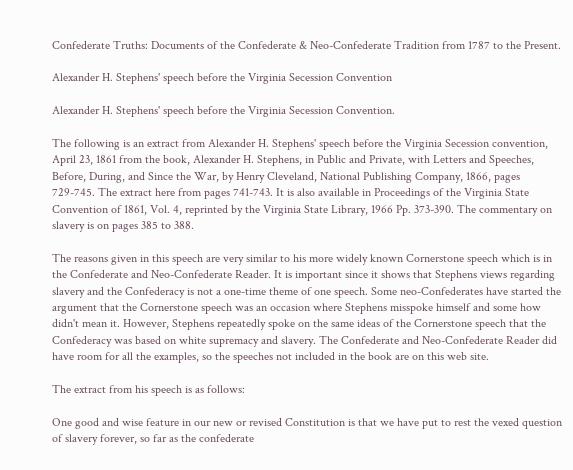Confederate Truths: Documents of the Confederate & Neo-Confederate Tradition from 1787 to the Present.

Alexander H. Stephens' speech before the Virginia Secession Convention

Alexander H. Stephens' speech before the Virginia Secession Convention.

The following is an extract from Alexander H. Stephens' speech before the Virginia Secession convention, April 23, 1861 from the book, Alexander H. Stephens, in Public and Private, with Letters and Speeches, Before, During, and Since the War, by Henry Cleveland, National Publishing Company, 1866, pages 729-745. The extract here from pages 741-743. It is also available in Proceedings of the Virginia State Convention of 1861, Vol. 4, reprinted by the Virginia State Library, 1966 Pp. 373-390. The commentary on slavery is on pages 385 to 388.

The reasons given in this speech are very similar to his more widely known Cornerstone speech which is in the Confederate and Neo-Confederate Reader. It is important since it shows that Stephens views regarding slavery and the Confederacy is not a one-time theme of one speech. Some neo-Confederates have started the argument that the Cornerstone speech was an occasion where Stephens misspoke himself and some how didn't mean it. However, Stephens repeatedly spoke on the same ideas of the Cornerstone speech that the Confederacy was based on white supremacy and slavery. The Confederate and Neo-Confederate Reader did have room for all the examples, so the speeches not included in the book are on this web site.

The extract from his speech is as follows:

One good and wise feature in our new or revised Constitution is that we have put to rest the vexed question of slavery forever, so far as the confederate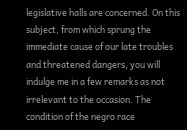legislative halls are concerned. On this subject, from which sprung the immediate cause of our late troubles and threatened dangers, you will indulge me in a few remarks as not irrelevant to the occasion. The condition of the negro race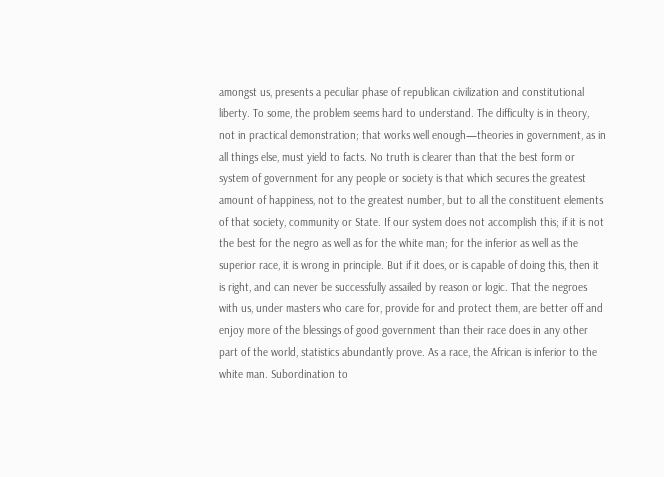amongst us, presents a peculiar phase of republican civilization and constitutional liberty. To some, the problem seems hard to understand. The difficulty is in theory, not in practical demonstration; that works well enough—theories in government, as in all things else, must yield to facts. No truth is clearer than that the best form or system of government for any people or society is that which secures the greatest amount of happiness, not to the greatest number, but to all the constituent elements of that society, community or State. If our system does not accomplish this; if it is not the best for the negro as well as for the white man; for the inferior as well as the superior race, it is wrong in principle. But if it does, or is capable of doing this, then it is right, and can never be successfully assailed by reason or logic. That the negroes with us, under masters who care for, provide for and protect them, are better off and enjoy more of the blessings of good government than their race does in any other part of the world, statistics abundantly prove. As a race, the African is inferior to the white man. Subordination to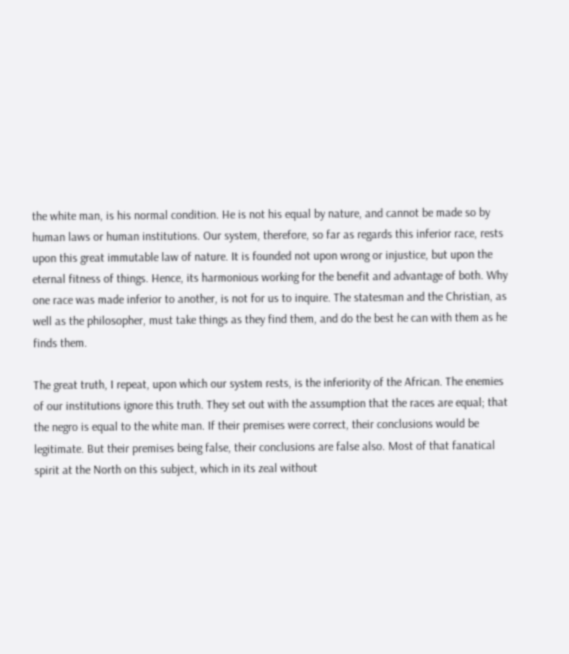the white man, is his normal condition. He is not his equal by nature, and cannot be made so by human laws or human institutions. Our system, therefore, so far as regards this inferior race, rests upon this great immutable law of nature. It is founded not upon wrong or injustice, but upon the eternal fitness of things. Hence, its harmonious working for the benefit and advantage of both. Why one race was made inferior to another, is not for us to inquire. The statesman and the Christian, as well as the philosopher, must take things as they find them, and do the best he can with them as he finds them.

The great truth, I repeat, upon which our system rests, is the inferiority of the African. The enemies of our institutions ignore this truth. They set out with the assumption that the races are equal; that the negro is equal to the white man. If their premises were correct, their conclusions would be legitimate. But their premises being false, their conclusions are false also. Most of that fanatical spirit at the North on this subject, which in its zeal without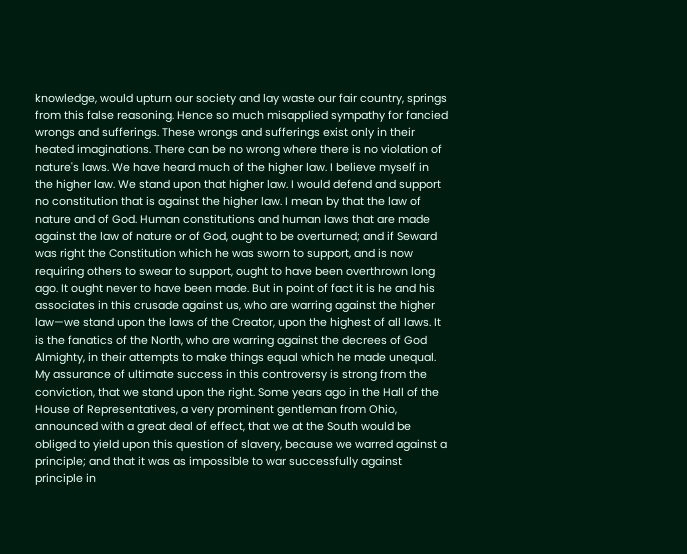knowledge, would upturn our society and lay waste our fair country, springs from this false reasoning. Hence so much misapplied sympathy for fancied wrongs and sufferings. These wrongs and sufferings exist only in their heated imaginations. There can be no wrong where there is no violation of nature's laws. We have heard much of the higher law. I believe myself in the higher law. We stand upon that higher law. I would defend and support no constitution that is against the higher law. I mean by that the law of nature and of God. Human constitutions and human laws that are made against the law of nature or of God, ought to be overturned; and if Seward was right the Constitution which he was sworn to support, and is now requiring others to swear to support, ought to have been overthrown long ago. It ought never to have been made. But in point of fact it is he and his associates in this crusade against us, who are warring against the higher law—we stand upon the laws of the Creator, upon the highest of all laws. It is the fanatics of the North, who are warring against the decrees of God Almighty, in their attempts to make things equal which he made unequal. My assurance of ultimate success in this controversy is strong from the conviction, that we stand upon the right. Some years ago in the Hall of the House of Representatives, a very prominent gentleman from Ohio, announced with a great deal of effect, that we at the South would be obliged to yield upon this question of slavery, because we warred against a principle; and that it was as impossible to war successfully against principle in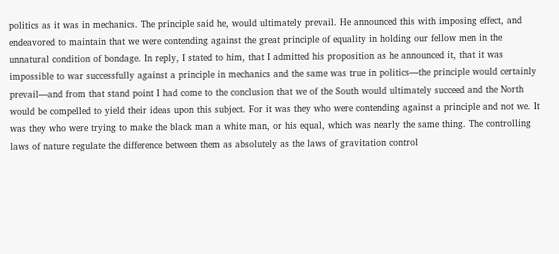politics as it was in mechanics. The principle said he, would ultimately prevail. He announced this with imposing effect, and endeavored to maintain that we were contending against the great principle of equality in holding our fellow men in the unnatural condition of bondage. In reply, I stated to him, that I admitted his proposition as he announced it, that it was impossible to war successfully against a principle in mechanics and the same was true in politics—the principle would certainly prevail—and from that stand point I had come to the conclusion that we of the South would ultimately succeed and the North would be compelled to yield their ideas upon this subject. For it was they who were contending against a principle and not we. It was they who were trying to make the black man a white man, or his equal, which was nearly the same thing. The controlling laws of nature regulate the difference between them as absolutely as the laws of gravitation control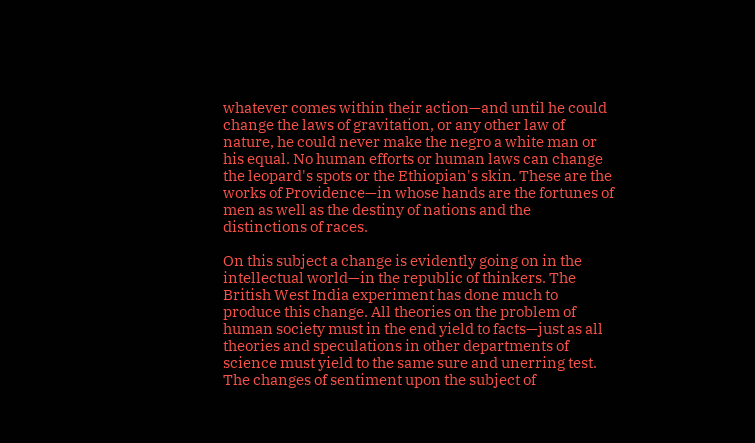whatever comes within their action—and until he could change the laws of gravitation, or any other law of nature, he could never make the negro a white man or his equal. No human efforts or human laws can change the leopard's spots or the Ethiopian's skin. These are the works of Providence—in whose hands are the fortunes of men as well as the destiny of nations and the distinctions of races.

On this subject a change is evidently going on in the intellectual world—in the republic of thinkers. The British West India experiment has done much to produce this change. All theories on the problem of human society must in the end yield to facts—just as all theories and speculations in other departments of science must yield to the same sure and unerring test. The changes of sentiment upon the subject of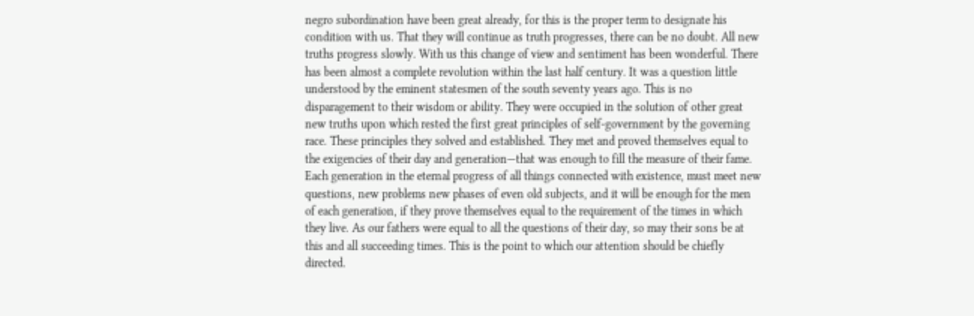negro subordination have been great already, for this is the proper term to designate his condition with us. That they will continue as truth progresses, there can be no doubt. All new truths progress slowly. With us this change of view and sentiment has been wonderful. There has been almost a complete revolution within the last half century. It was a question little understood by the eminent statesmen of the south seventy years ago. This is no disparagement to their wisdom or ability. They were occupied in the solution of other great new truths upon which rested the first great principles of self-government by the governing race. These principles they solved and established. They met and proved themselves equal to the exigencies of their day and generation—that was enough to fill the measure of their fame. Each generation in the eternal progress of all things connected with existence, must meet new questions, new problems new phases of even old subjects, and it will be enough for the men of each generation, if they prove themselves equal to the requirement of the times in which they live. As our fathers were equal to all the questions of their day, so may their sons be at this and all succeeding times. This is the point to which our attention should be chiefly directed.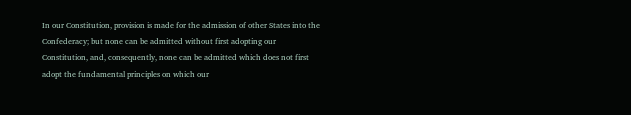In our Constitution, provision is made for the admission of other States into the Confederacy; but none can be admitted without first adopting our Constitution, and, consequently, none can be admitted which does not first adopt the fundamental principles on which our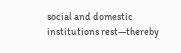social and domestic institutions rest—thereby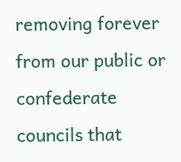removing forever from our public or confederate councils that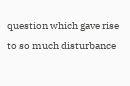question which gave rise to so much disturbance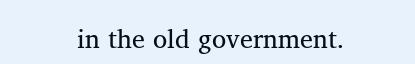in the old government.